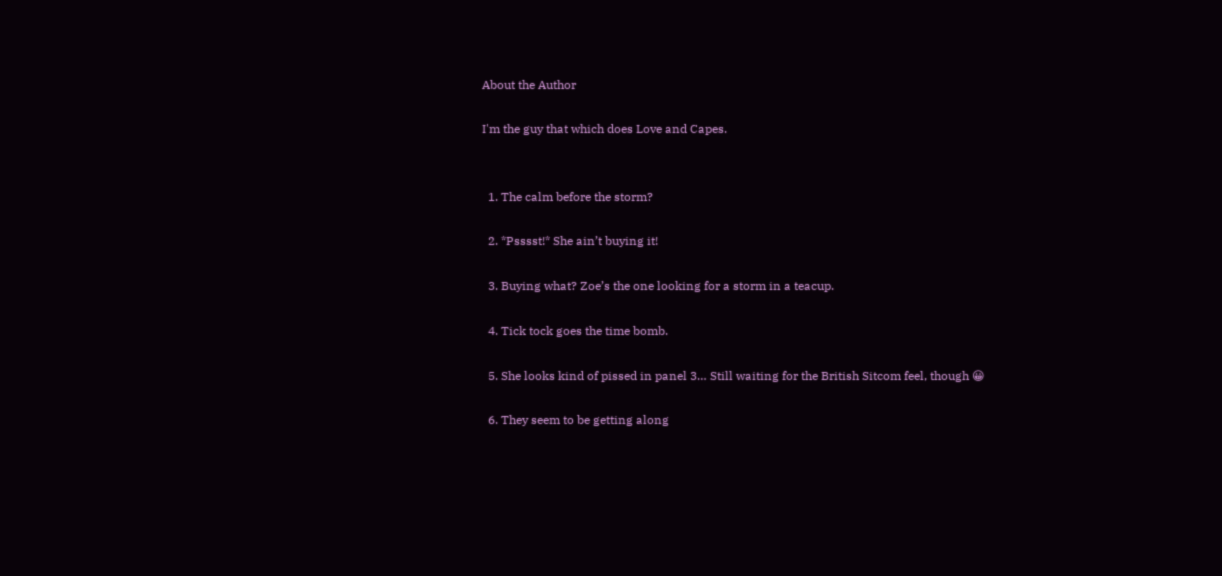About the Author

I'm the guy that which does Love and Capes.


  1. The calm before the storm?

  2. *Psssst!* She ain’t buying it!

  3. Buying what? Zoe’s the one looking for a storm in a teacup.

  4. Tick tock goes the time bomb.

  5. She looks kind of pissed in panel 3… Still waiting for the British Sitcom feel, though 😀

  6. They seem to be getting along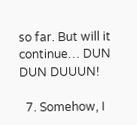so far. But will it continue… DUN DUN DUUUN!

  7. Somehow, I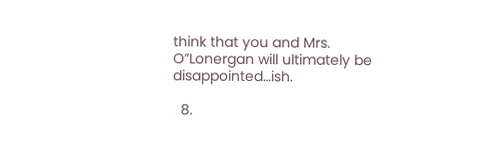think that you and Mrs. O”Lonergan will ultimately be disappointed…ish.

  8.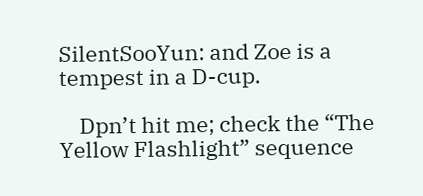SilentSooYun: and Zoe is a tempest in a D-cup.

    Dpn’t hit me; check the “The Yellow Flashlight” sequence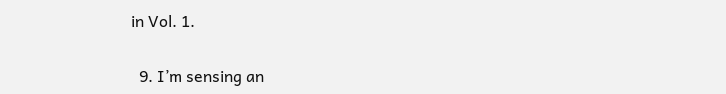in Vol. 1.

  9. I’m sensing an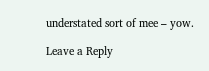understated sort of mee – yow.

Leave a Reply